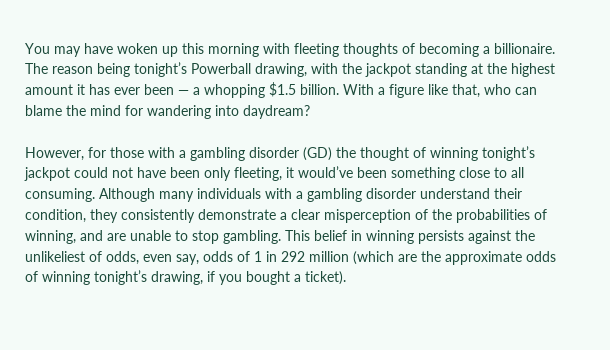You may have woken up this morning with fleeting thoughts of becoming a billionaire. The reason being tonight’s Powerball drawing, with the jackpot standing at the highest amount it has ever been — a whopping $1.5 billion. With a figure like that, who can blame the mind for wandering into daydream?

However, for those with a gambling disorder (GD) the thought of winning tonight’s jackpot could not have been only fleeting, it would’ve been something close to all consuming. Although many individuals with a gambling disorder understand their condition, they consistently demonstrate a clear misperception of the probabilities of winning, and are unable to stop gambling. This belief in winning persists against the unlikeliest of odds, even say, odds of 1 in 292 million (which are the approximate odds of winning tonight’s drawing, if you bought a ticket).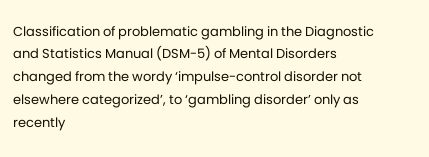Classification of problematic gambling in the Diagnostic and Statistics Manual (DSM-5) of Mental Disorders changed from the wordy ‘impulse-control disorder not elsewhere categorized’, to ‘gambling disorder’ only as recently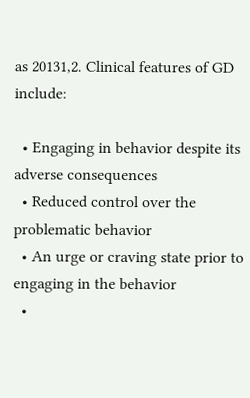as 20131,2. Clinical features of GD include:

  • Engaging in behavior despite its adverse consequences
  • Reduced control over the problematic behavior
  • An urge or craving state prior to engaging in the behavior
  •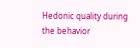Hedonic quality during the behavior